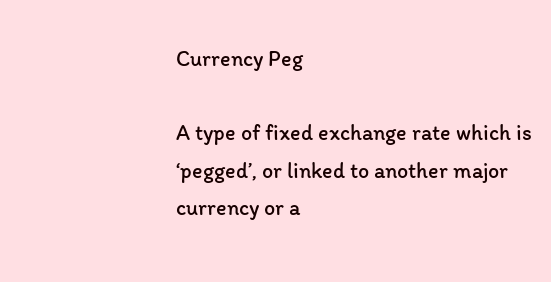Currency Peg

A type of fixed exchange rate which is ‘pegged’, or linked to another major currency or a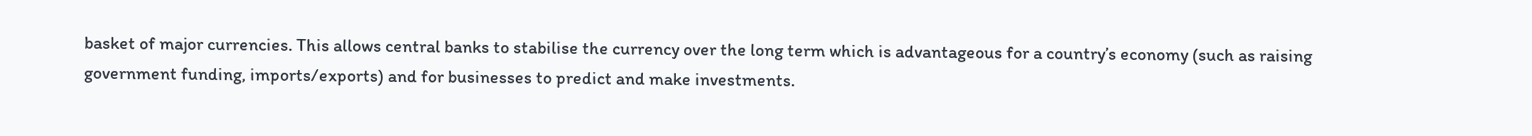basket of major currencies. This allows central banks to stabilise the currency over the long term which is advantageous for a country’s economy (such as raising government funding, imports/exports) and for businesses to predict and make investments.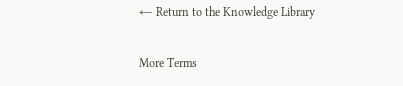← Return to the Knowledge Library

More Terms